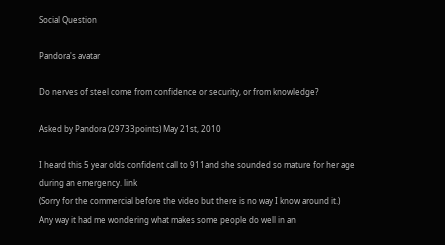Social Question

Pandora's avatar

Do nerves of steel come from confidence or security, or from knowledge?

Asked by Pandora (29733points) May 21st, 2010

I heard this 5 year olds confident call to 911and she sounded so mature for her age during an emergency. link
(Sorry for the commercial before the video but there is no way I know around it.)
Any way it had me wondering what makes some people do well in an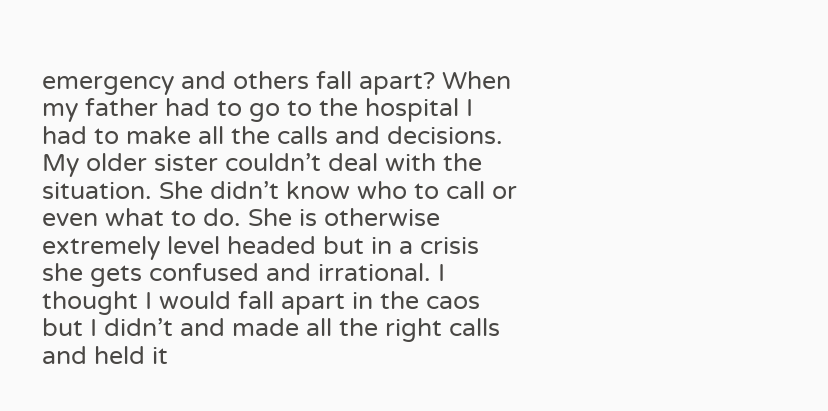emergency and others fall apart? When my father had to go to the hospital I had to make all the calls and decisions. My older sister couldn’t deal with the situation. She didn’t know who to call or even what to do. She is otherwise extremely level headed but in a crisis she gets confused and irrational. I thought I would fall apart in the caos but I didn’t and made all the right calls and held it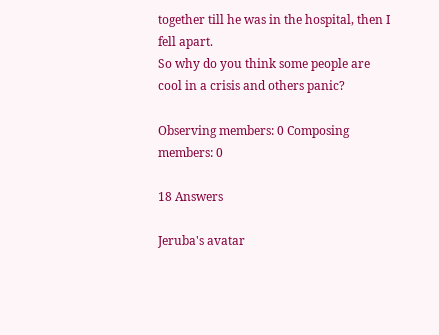together till he was in the hospital, then I fell apart.
So why do you think some people are cool in a crisis and others panic?

Observing members: 0 Composing members: 0

18 Answers

Jeruba's avatar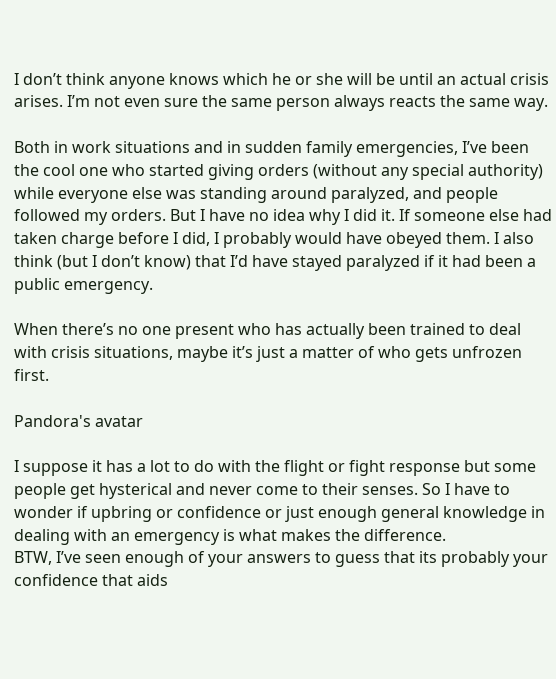I don’t think anyone knows which he or she will be until an actual crisis arises. I’m not even sure the same person always reacts the same way.

Both in work situations and in sudden family emergencies, I’ve been the cool one who started giving orders (without any special authority) while everyone else was standing around paralyzed, and people followed my orders. But I have no idea why I did it. If someone else had taken charge before I did, I probably would have obeyed them. I also think (but I don’t know) that I’d have stayed paralyzed if it had been a public emergency.

When there’s no one present who has actually been trained to deal with crisis situations, maybe it’s just a matter of who gets unfrozen first.

Pandora's avatar

I suppose it has a lot to do with the flight or fight response but some people get hysterical and never come to their senses. So I have to wonder if upbring or confidence or just enough general knowledge in dealing with an emergency is what makes the difference.
BTW, I’ve seen enough of your answers to guess that its probably your confidence that aids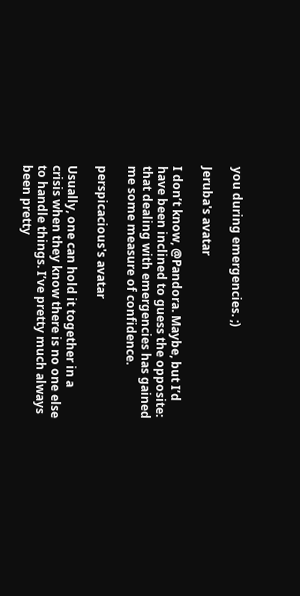you during emergencies. ;)

Jeruba's avatar

I don’t know, @Pandora. Maybe, but I’d have been inclined to guess the opposite: that dealing with emergencies has gained me some measure of confidence.

perspicacious's avatar

Usually, one can hold it together in a crisis when they know there is no one else to handle things. I’ve pretty much always been pretty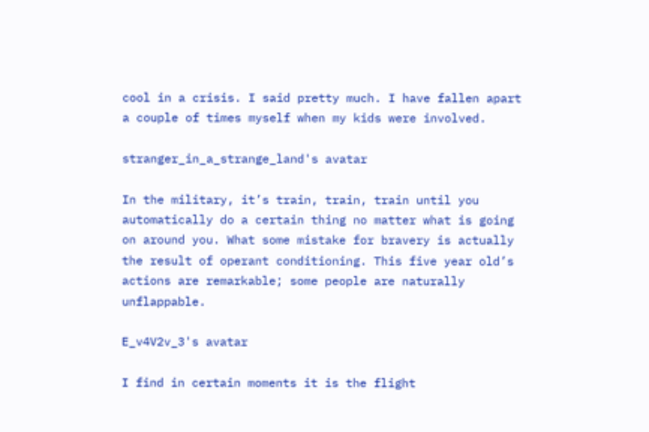cool in a crisis. I said pretty much. I have fallen apart a couple of times myself when my kids were involved.

stranger_in_a_strange_land's avatar

In the military, it’s train, train, train until you automatically do a certain thing no matter what is going on around you. What some mistake for bravery is actually the result of operant conditioning. This five year old’s actions are remarkable; some people are naturally unflappable.

E_v4V2v_3's avatar

I find in certain moments it is the flight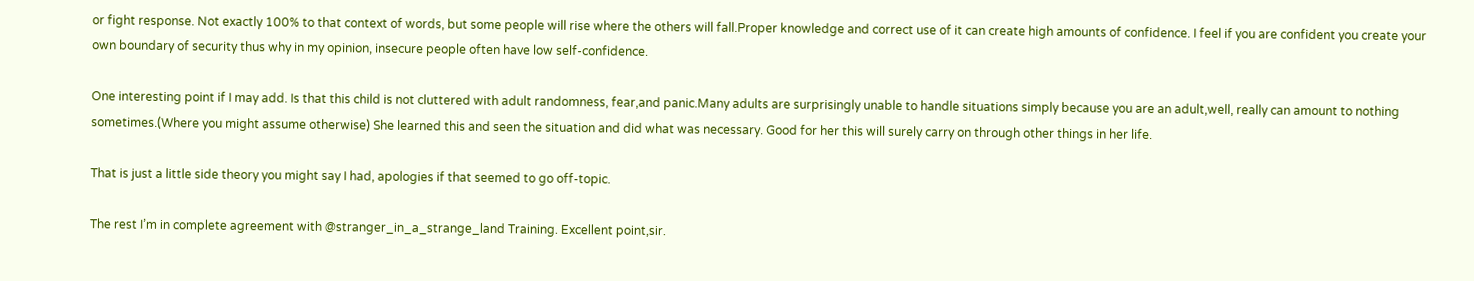or fight response. Not exactly 100% to that context of words, but some people will rise where the others will fall.Proper knowledge and correct use of it can create high amounts of confidence. I feel if you are confident you create your own boundary of security thus why in my opinion, insecure people often have low self-confidence.

One interesting point if I may add. Is that this child is not cluttered with adult randomness, fear,and panic.Many adults are surprisingly unable to handle situations simply because you are an adult,well, really can amount to nothing sometimes.(Where you might assume otherwise) She learned this and seen the situation and did what was necessary. Good for her this will surely carry on through other things in her life.

That is just a little side theory you might say I had, apologies if that seemed to go off-topic.

The rest I’m in complete agreement with @stranger_in_a_strange_land Training. Excellent point,sir.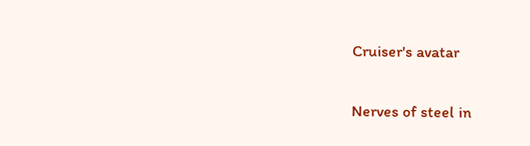Cruiser's avatar

Nerves of steel in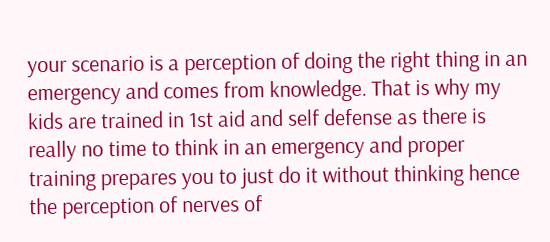your scenario is a perception of doing the right thing in an emergency and comes from knowledge. That is why my kids are trained in 1st aid and self defense as there is really no time to think in an emergency and proper training prepares you to just do it without thinking hence the perception of nerves of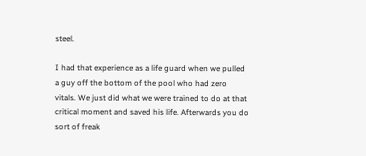steel.

I had that experience as a life guard when we pulled a guy off the bottom of the pool who had zero vitals. We just did what we were trained to do at that critical moment and saved his life. Afterwards you do sort of freak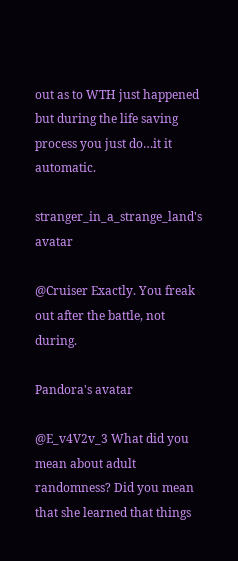out as to WTH just happened but during the life saving process you just do…it it automatic.

stranger_in_a_strange_land's avatar

@Cruiser Exactly. You freak out after the battle, not during.

Pandora's avatar

@E_v4V2v_3 What did you mean about adult randomness? Did you mean that she learned that things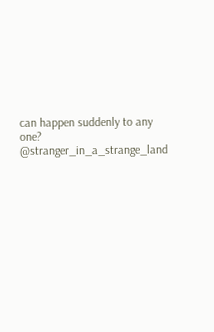can happen suddenly to any one?
@stranger_in_a_strange_land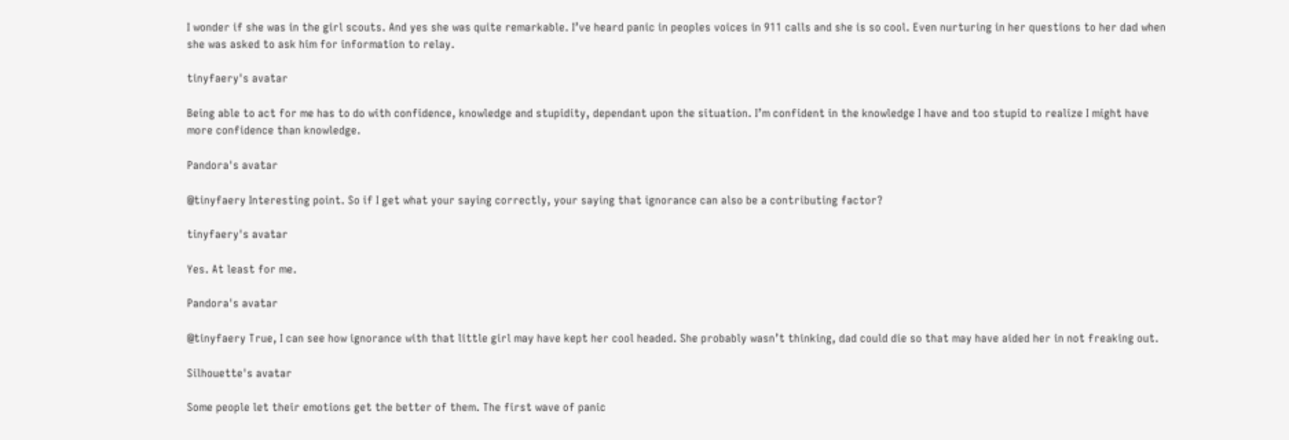I wonder if she was in the girl scouts. And yes she was quite remarkable. I’ve heard panic in peoples voices in 911 calls and she is so cool. Even nurturing in her questions to her dad when she was asked to ask him for information to relay.

tinyfaery's avatar

Being able to act for me has to do with confidence, knowledge and stupidity, dependant upon the situation. I’m confident in the knowledge I have and too stupid to realize I might have more confidence than knowledge.

Pandora's avatar

@tinyfaery Interesting point. So if I get what your saying correctly, your saying that ignorance can also be a contributing factor?

tinyfaery's avatar

Yes. At least for me.

Pandora's avatar

@tinyfaery True, I can see how ignorance with that little girl may have kept her cool headed. She probably wasn’t thinking, dad could die so that may have aided her in not freaking out.

Silhouette's avatar

Some people let their emotions get the better of them. The first wave of panic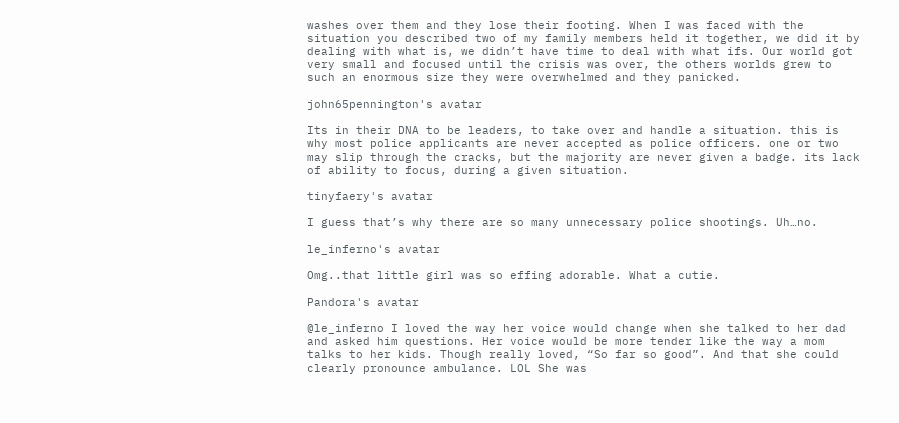washes over them and they lose their footing. When I was faced with the situation you described two of my family members held it together, we did it by dealing with what is, we didn’t have time to deal with what ifs. Our world got very small and focused until the crisis was over, the others worlds grew to such an enormous size they were overwhelmed and they panicked.

john65pennington's avatar

Its in their DNA to be leaders, to take over and handle a situation. this is why most police applicants are never accepted as police officers. one or two may slip through the cracks, but the majority are never given a badge. its lack of ability to focus, during a given situation.

tinyfaery's avatar

I guess that’s why there are so many unnecessary police shootings. Uh…no.

le_inferno's avatar

Omg..that little girl was so effing adorable. What a cutie.

Pandora's avatar

@le_inferno I loved the way her voice would change when she talked to her dad and asked him questions. Her voice would be more tender like the way a mom talks to her kids. Though really loved, “So far so good”. And that she could clearly pronounce ambulance. LOL She was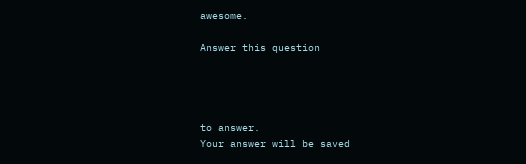awesome.

Answer this question




to answer.
Your answer will be saved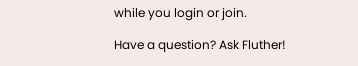while you login or join.

Have a question? Ask Fluther!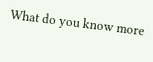What do you know more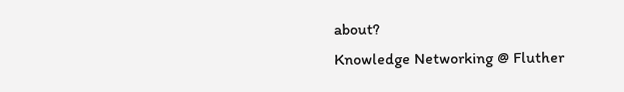about?
Knowledge Networking @ Fluther